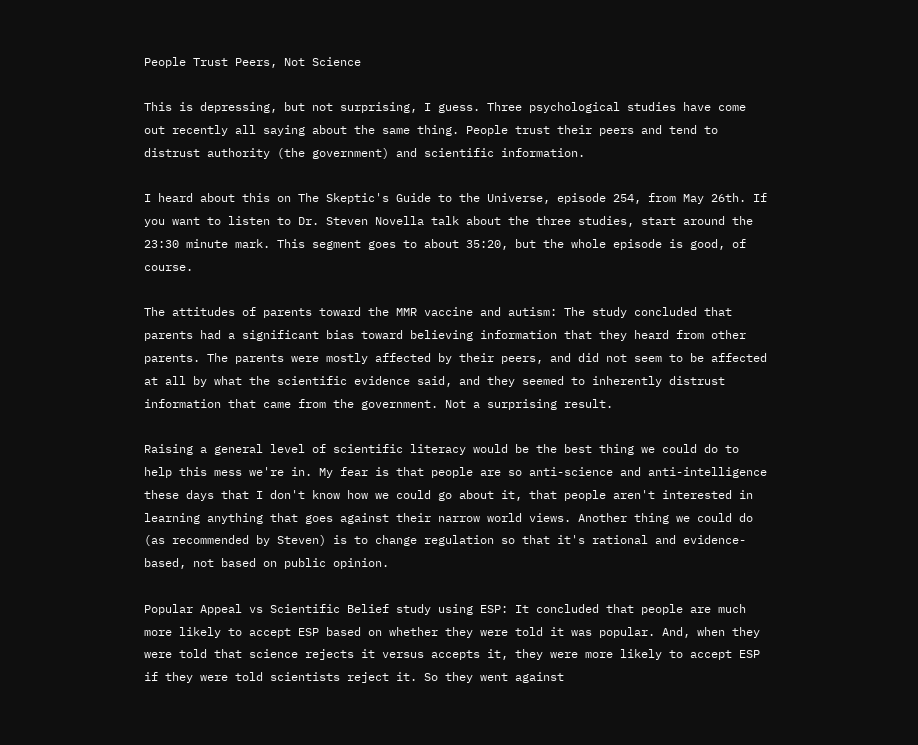People Trust Peers, Not Science

This is depressing, but not surprising, I guess. Three psychological studies have come out recently all saying about the same thing. People trust their peers and tend to distrust authority (the government) and scientific information.

I heard about this on The Skeptic's Guide to the Universe, episode 254, from May 26th. If you want to listen to Dr. Steven Novella talk about the three studies, start around the 23:30 minute mark. This segment goes to about 35:20, but the whole episode is good, of course.

The attitudes of parents toward the MMR vaccine and autism: The study concluded that parents had a significant bias toward believing information that they heard from other parents. The parents were mostly affected by their peers, and did not seem to be affected at all by what the scientific evidence said, and they seemed to inherently distrust information that came from the government. Not a surprising result.

Raising a general level of scientific literacy would be the best thing we could do to help this mess we're in. My fear is that people are so anti-science and anti-intelligence these days that I don't know how we could go about it, that people aren't interested in learning anything that goes against their narrow world views. Another thing we could do (as recommended by Steven) is to change regulation so that it's rational and evidence-based, not based on public opinion.

Popular Appeal vs Scientific Belief study using ESP: It concluded that people are much more likely to accept ESP based on whether they were told it was popular. And, when they were told that science rejects it versus accepts it, they were more likely to accept ESP if they were told scientists reject it. So they went against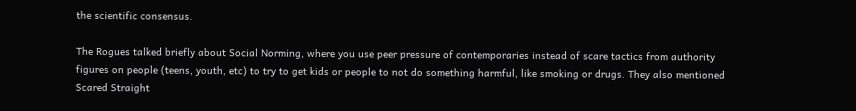the scientific consensus.

The Rogues talked briefly about Social Norming, where you use peer pressure of contemporaries instead of scare tactics from authority figures on people (teens, youth, etc) to try to get kids or people to not do something harmful, like smoking or drugs. They also mentioned Scared Straight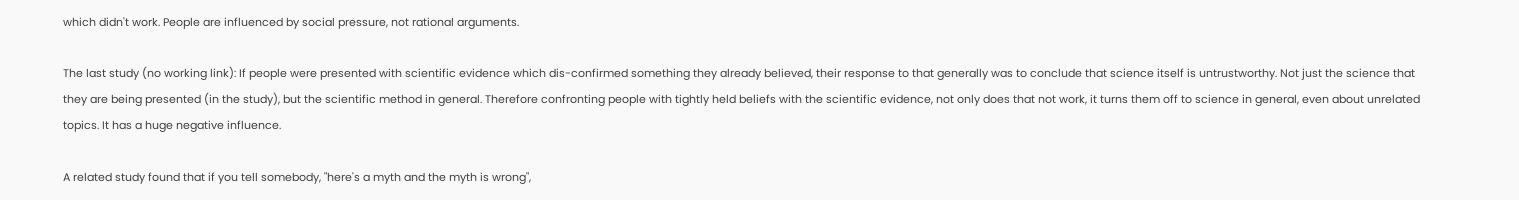which didn't work. People are influenced by social pressure, not rational arguments.

The last study (no working link): If people were presented with scientific evidence which dis-confirmed something they already believed, their response to that generally was to conclude that science itself is untrustworthy. Not just the science that they are being presented (in the study), but the scientific method in general. Therefore confronting people with tightly held beliefs with the scientific evidence, not only does that not work, it turns them off to science in general, even about unrelated topics. It has a huge negative influence.

A related study found that if you tell somebody, "here's a myth and the myth is wrong",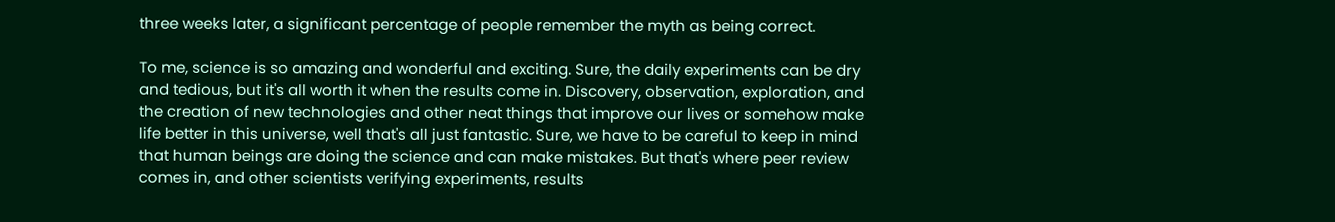three weeks later, a significant percentage of people remember the myth as being correct.

To me, science is so amazing and wonderful and exciting. Sure, the daily experiments can be dry and tedious, but it's all worth it when the results come in. Discovery, observation, exploration, and the creation of new technologies and other neat things that improve our lives or somehow make life better in this universe, well that's all just fantastic. Sure, we have to be careful to keep in mind that human beings are doing the science and can make mistakes. But that's where peer review comes in, and other scientists verifying experiments, results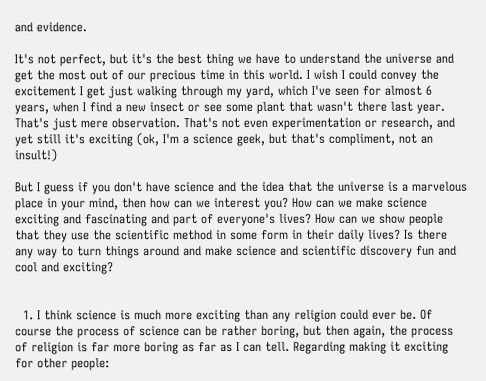and evidence.

It's not perfect, but it's the best thing we have to understand the universe and get the most out of our precious time in this world. I wish I could convey the excitement I get just walking through my yard, which I've seen for almost 6 years, when I find a new insect or see some plant that wasn't there last year. That's just mere observation. That's not even experimentation or research, and yet still it's exciting (ok, I'm a science geek, but that's compliment, not an insult!)

But I guess if you don't have science and the idea that the universe is a marvelous place in your mind, then how can we interest you? How can we make science exciting and fascinating and part of everyone's lives? How can we show people that they use the scientific method in some form in their daily lives? Is there any way to turn things around and make science and scientific discovery fun and cool and exciting?


  1. I think science is much more exciting than any religion could ever be. Of course the process of science can be rather boring, but then again, the process of religion is far more boring as far as I can tell. Regarding making it exciting for other people: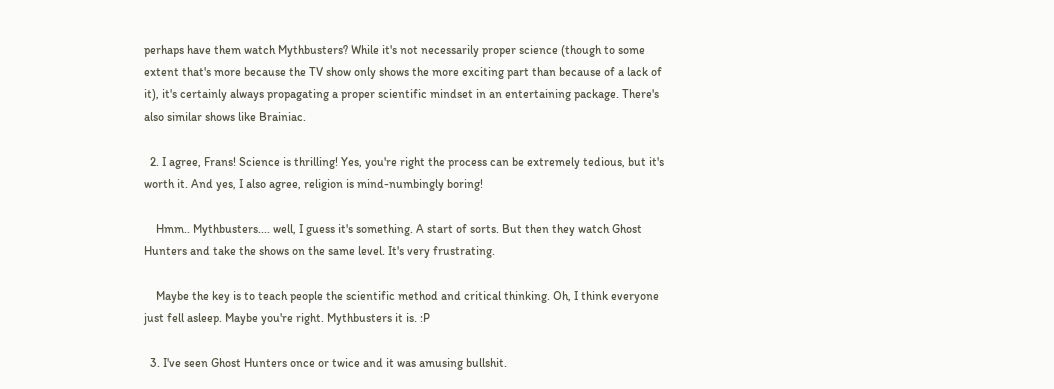perhaps have them watch Mythbusters? While it's not necessarily proper science (though to some extent that's more because the TV show only shows the more exciting part than because of a lack of it), it's certainly always propagating a proper scientific mindset in an entertaining package. There's also similar shows like Brainiac.

  2. I agree, Frans! Science is thrilling! Yes, you're right the process can be extremely tedious, but it's worth it. And yes, I also agree, religion is mind-numbingly boring!

    Hmm.. Mythbusters.... well, I guess it's something. A start of sorts. But then they watch Ghost Hunters and take the shows on the same level. It's very frustrating.

    Maybe the key is to teach people the scientific method and critical thinking. Oh, I think everyone just fell asleep. Maybe you're right. Mythbusters it is. :P

  3. I've seen Ghost Hunters once or twice and it was amusing bullshit.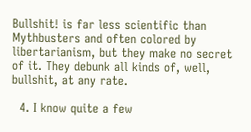Bullshit! is far less scientific than Mythbusters and often colored by libertarianism, but they make no secret of it. They debunk all kinds of, well, bullshit, at any rate.

  4. I know quite a few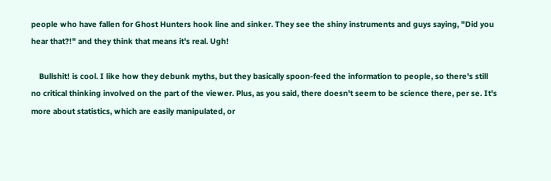people who have fallen for Ghost Hunters hook line and sinker. They see the shiny instruments and guys saying, "Did you hear that?!" and they think that means it's real. Ugh!

    Bullshit! is cool. I like how they debunk myths, but they basically spoon-feed the information to people, so there's still no critical thinking involved on the part of the viewer. Plus, as you said, there doesn't seem to be science there, per se. It's more about statistics, which are easily manipulated, or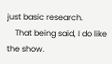just basic research.
    That being said, I do like the show.